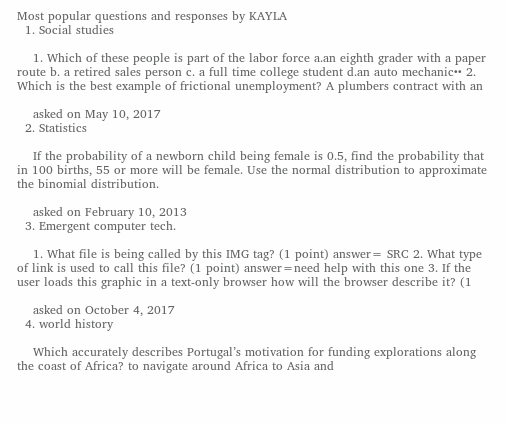Most popular questions and responses by KAYLA
  1. Social studies

    1. Which of these people is part of the labor force a.an eighth grader with a paper route b. a retired sales person c. a full time college student d.an auto mechanic•• 2. Which is the best example of frictional unemployment? A plumbers contract with an

    asked on May 10, 2017
  2. Statistics

    If the probability of a newborn child being female is 0.5, find the probability that in 100 births, 55 or more will be female. Use the normal distribution to approximate the binomial distribution.

    asked on February 10, 2013
  3. Emergent computer tech.

    1. What file is being called by this IMG tag? (1 point) answer= SRC 2. What type of link is used to call this file? (1 point) answer=need help with this one 3. If the user loads this graphic in a text-only browser how will the browser describe it? (1

    asked on October 4, 2017
  4. world history

    Which accurately describes Portugal’s motivation for funding explorations along the coast of Africa? to navigate around Africa to Asia and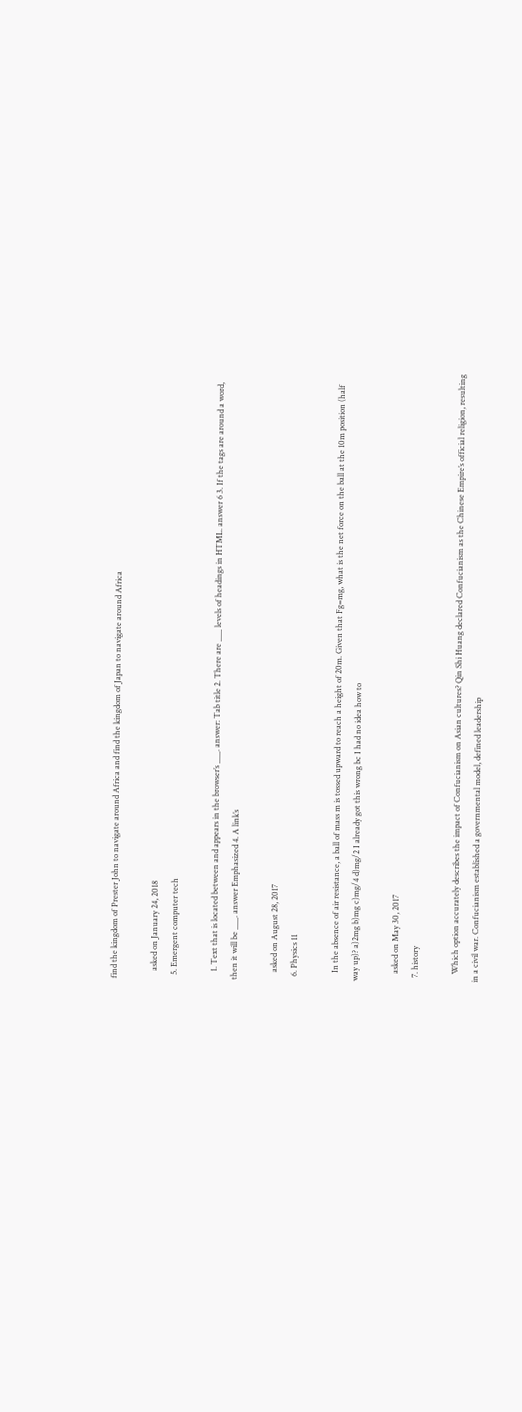find the kingdom of Prester John to navigate around Africa and find the kingdom of Japan to navigate around Africa

    asked on January 24, 2018
  5. Emergent computer tech

    1. Text that is located between and appears in the browser’s ___. answer: Tab title 2. There are ___ levels of headings in HTML. answer 6 3. If the tags are around a word, then it will be ___. answer Emphasized 4. A link’s

    asked on August 28, 2017
  6. Physics 11

    In the absence of air resistance, a ball of mass m is tossed upward to reach a height of 20m. Given that Fg=mg, what is the net force on the ball at the 10m position (half way up)? a)2mg b)mg c)mg/4 d)mg/2 I already got this wrong bc I had no idea how to

    asked on May 30, 2017
  7. history

    Which option accurately describes the impact of Confucianism on Asian cultures? Qin Shi Huang declared Confucianism as the Chinese Empire’s official religion, resulting in a civil war. Confucianism established a governmental model, defined leadership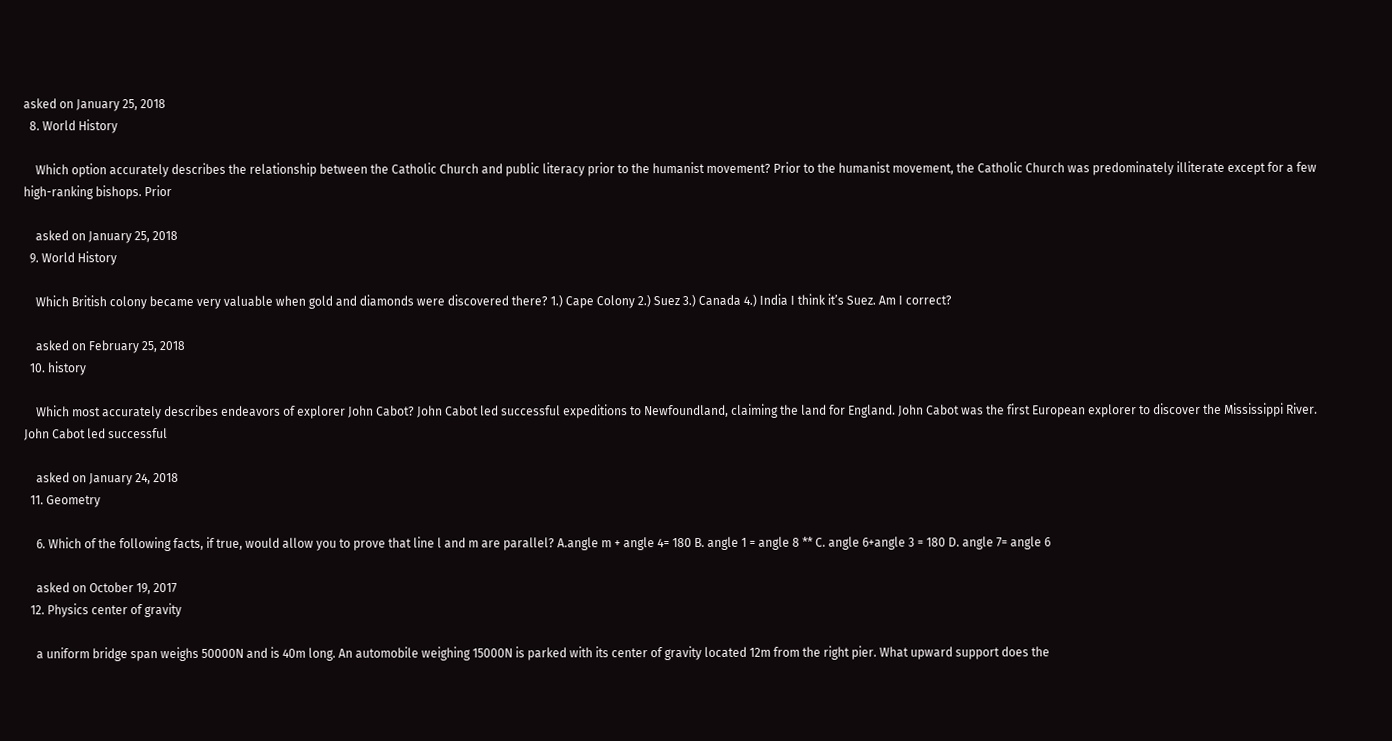asked on January 25, 2018
  8. World History

    Which option accurately describes the relationship between the Catholic Church and public literacy prior to the humanist movement? Prior to the humanist movement, the Catholic Church was predominately illiterate except for a few high-ranking bishops. Prior

    asked on January 25, 2018
  9. World History

    Which British colony became very valuable when gold and diamonds were discovered there? 1.) Cape Colony 2.) Suez 3.) Canada 4.) India I think it’s Suez. Am I correct?

    asked on February 25, 2018
  10. history

    Which most accurately describes endeavors of explorer John Cabot? John Cabot led successful expeditions to Newfoundland, claiming the land for England. John Cabot was the first European explorer to discover the Mississippi River. John Cabot led successful

    asked on January 24, 2018
  11. Geometry

    6. Which of the following facts, if true, would allow you to prove that line l and m are parallel? A.angle m + angle 4= 180 B. angle 1 = angle 8 ** C. angle 6+angle 3 = 180 D. angle 7= angle 6

    asked on October 19, 2017
  12. Physics center of gravity

    a uniform bridge span weighs 50000N and is 40m long. An automobile weighing 15000N is parked with its center of gravity located 12m from the right pier. What upward support does the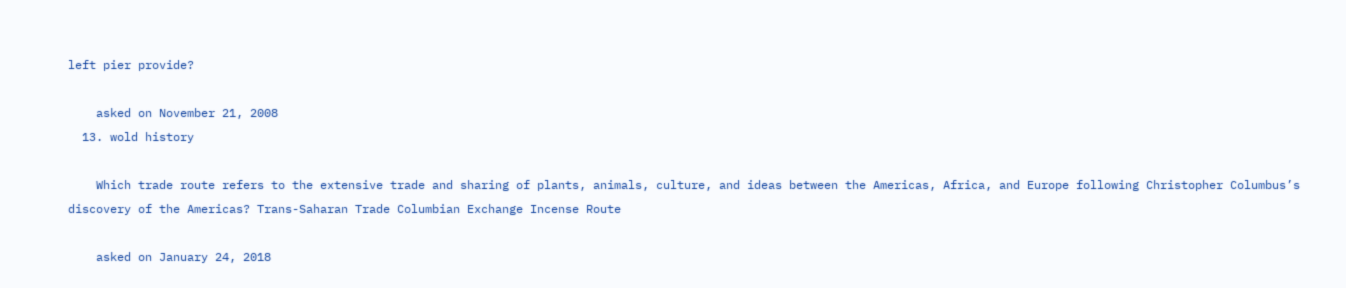left pier provide?

    asked on November 21, 2008
  13. wold history

    Which trade route refers to the extensive trade and sharing of plants, animals, culture, and ideas between the Americas, Africa, and Europe following Christopher Columbus’s discovery of the Americas? Trans-Saharan Trade Columbian Exchange Incense Route

    asked on January 24, 2018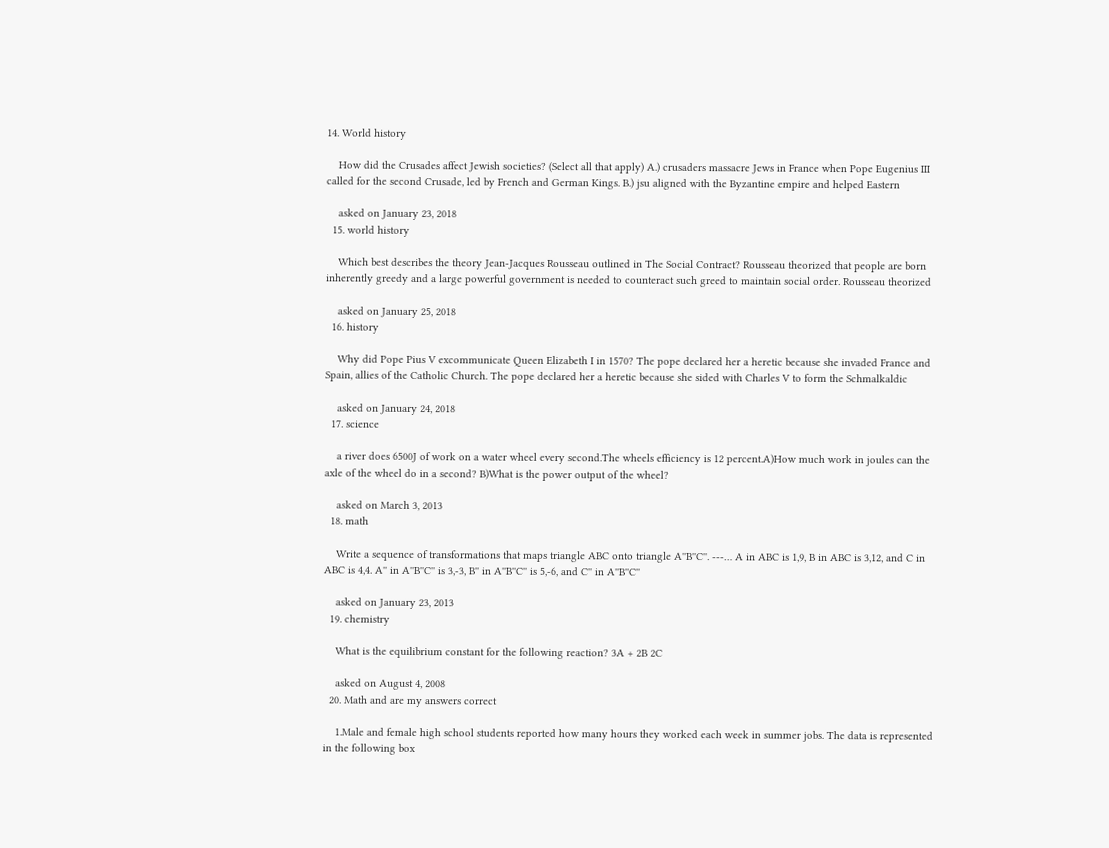14. World history

    How did the Crusades affect Jewish societies? (Select all that apply) A.) crusaders massacre Jews in France when Pope Eugenius III called for the second Crusade, led by French and German Kings. B.) jsu aligned with the Byzantine empire and helped Eastern

    asked on January 23, 2018
  15. world history

    Which best describes the theory Jean-Jacques Rousseau outlined in The Social Contract? Rousseau theorized that people are born inherently greedy and a large powerful government is needed to counteract such greed to maintain social order. Rousseau theorized

    asked on January 25, 2018
  16. history

    Why did Pope Pius V excommunicate Queen Elizabeth I in 1570? The pope declared her a heretic because she invaded France and Spain, allies of the Catholic Church. The pope declared her a heretic because she sided with Charles V to form the Schmalkaldic

    asked on January 24, 2018
  17. science

    a river does 6500J of work on a water wheel every second.The wheels efficiency is 12 percent.A)How much work in joules can the axle of the wheel do in a second? B)What is the power output of the wheel?

    asked on March 3, 2013
  18. math

    Write a sequence of transformations that maps triangle ABC onto triangle A''B''C''. ---… A in ABC is 1,9, B in ABC is 3,12, and C in ABC is 4,4. A'' in A''B''C'' is 3,-3, B'' in A''B''C'' is 5,-6, and C'' in A''B''C''

    asked on January 23, 2013
  19. chemistry

    What is the equilibrium constant for the following reaction? 3A + 2B 2C

    asked on August 4, 2008
  20. Math and are my answers correct

    1.Male and female high school students reported how many hours they worked each week in summer jobs. The data is represented in the following box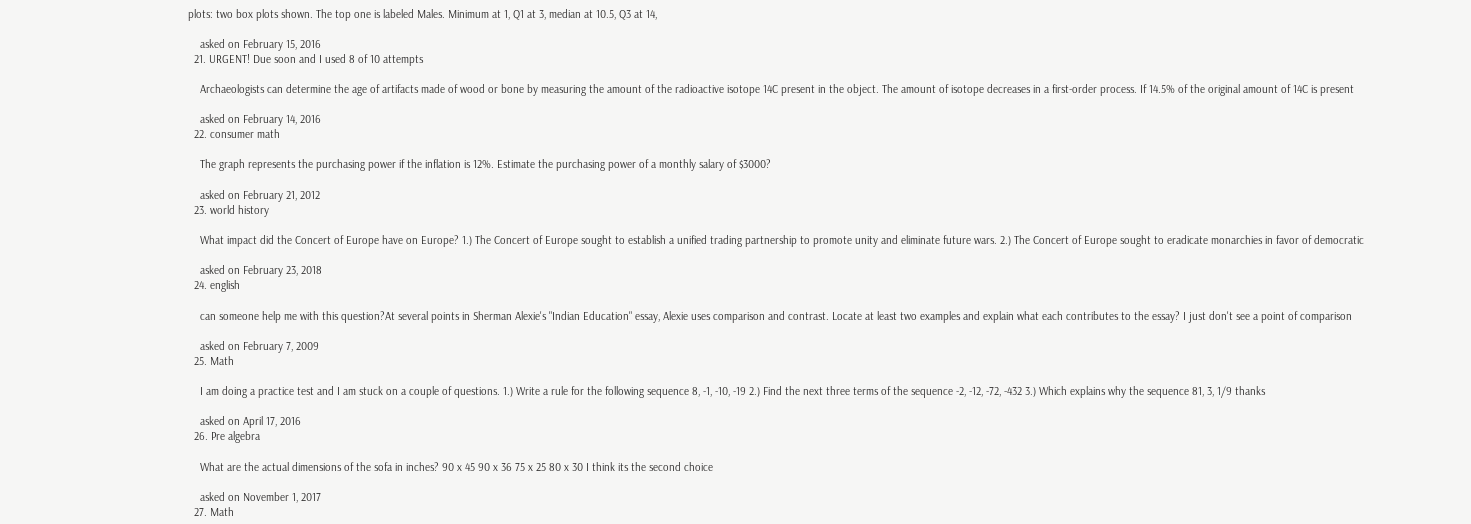plots: two box plots shown. The top one is labeled Males. Minimum at 1, Q1 at 3, median at 10.5, Q3 at 14,

    asked on February 15, 2016
  21. URGENT! Due soon and I used 8 of 10 attempts

    Archaeologists can determine the age of artifacts made of wood or bone by measuring the amount of the radioactive isotope 14C present in the object. The amount of isotope decreases in a first-order process. If 14.5% of the original amount of 14C is present

    asked on February 14, 2016
  22. consumer math

    The graph represents the purchasing power if the inflation is 12%. Estimate the purchasing power of a monthly salary of $3000?

    asked on February 21, 2012
  23. world history

    What impact did the Concert of Europe have on Europe? 1.) The Concert of Europe sought to establish a unified trading partnership to promote unity and eliminate future wars. 2.) The Concert of Europe sought to eradicate monarchies in favor of democratic

    asked on February 23, 2018
  24. english

    can someone help me with this question?At several points in Sherman Alexie's "Indian Education" essay, Alexie uses comparison and contrast. Locate at least two examples and explain what each contributes to the essay? I just don't see a point of comparison

    asked on February 7, 2009
  25. Math

    I am doing a practice test and I am stuck on a couple of questions. 1.) Write a rule for the following sequence 8, -1, -10, -19 2.) Find the next three terms of the sequence -2, -12, -72, -432 3.) Which explains why the sequence 81, 3, 1/9 thanks

    asked on April 17, 2016
  26. Pre algebra

    What are the actual dimensions of the sofa in inches? 90 x 45 90 x 36 75 x 25 80 x 30 I think its the second choice

    asked on November 1, 2017
  27. Math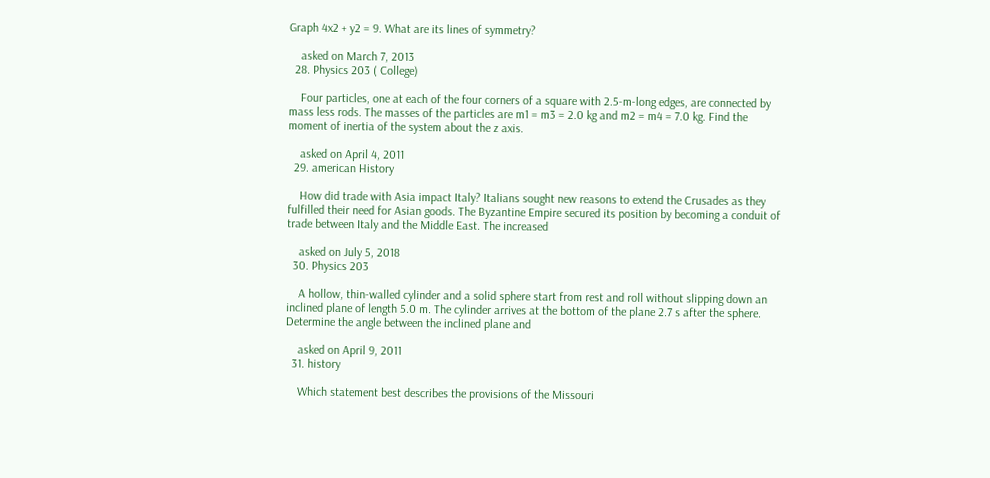Graph 4x2 + y2 = 9. What are its lines of symmetry?

    asked on March 7, 2013
  28. Physics 203 ( College)

    Four particles, one at each of the four corners of a square with 2.5-m-long edges, are connected by mass less rods. The masses of the particles are m1 = m3 = 2.0 kg and m2 = m4 = 7.0 kg. Find the moment of inertia of the system about the z axis.

    asked on April 4, 2011
  29. american History

    How did trade with Asia impact Italy? Italians sought new reasons to extend the Crusades as they fulfilled their need for Asian goods. The Byzantine Empire secured its position by becoming a conduit of trade between Italy and the Middle East. The increased

    asked on July 5, 2018
  30. Physics 203

    A hollow, thin-walled cylinder and a solid sphere start from rest and roll without slipping down an inclined plane of length 5.0 m. The cylinder arrives at the bottom of the plane 2.7 s after the sphere. Determine the angle between the inclined plane and

    asked on April 9, 2011
  31. history

    Which statement best describes the provisions of the Missouri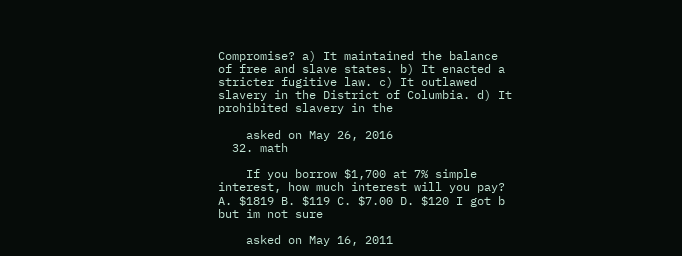Compromise? a) It maintained the balance of free and slave states. b) It enacted a stricter fugitive law. c) It outlawed slavery in the District of Columbia. d) It prohibited slavery in the

    asked on May 26, 2016
  32. math

    If you borrow $1,700 at 7% simple interest, how much interest will you pay? A. $1819 B. $119 C. $7.00 D. $120 I got b but im not sure

    asked on May 16, 2011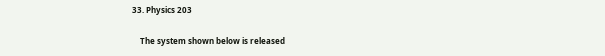33. Physics 203

    The system shown below is released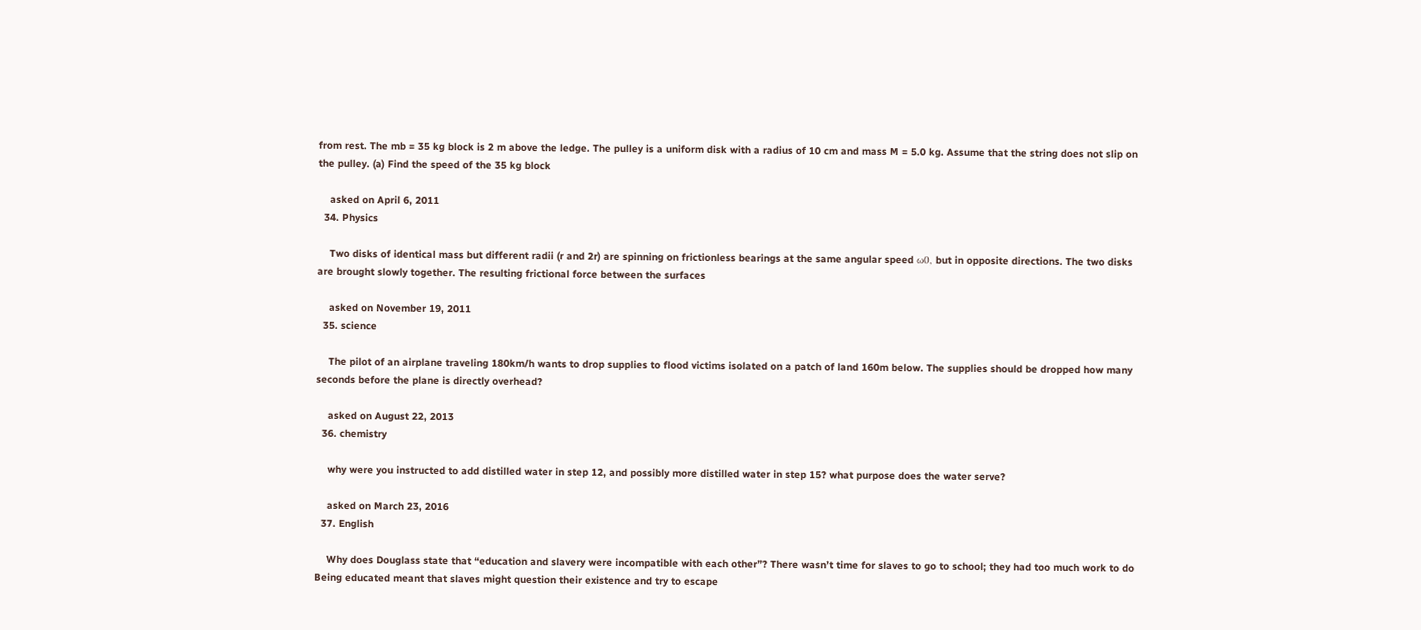from rest. The mb = 35 kg block is 2 m above the ledge. The pulley is a uniform disk with a radius of 10 cm and mass M = 5.0 kg. Assume that the string does not slip on the pulley. (a) Find the speed of the 35 kg block

    asked on April 6, 2011
  34. Physics

    Two disks of identical mass but different radii (r and 2r) are spinning on frictionless bearings at the same angular speed ω0, but in opposite directions. The two disks are brought slowly together. The resulting frictional force between the surfaces

    asked on November 19, 2011
  35. science

    The pilot of an airplane traveling 180km/h wants to drop supplies to flood victims isolated on a patch of land 160m below. The supplies should be dropped how many seconds before the plane is directly overhead?

    asked on August 22, 2013
  36. chemistry

    why were you instructed to add distilled water in step 12, and possibly more distilled water in step 15? what purpose does the water serve?

    asked on March 23, 2016
  37. English

    Why does Douglass state that “education and slavery were incompatible with each other”? There wasn’t time for slaves to go to school; they had too much work to do Being educated meant that slaves might question their existence and try to escape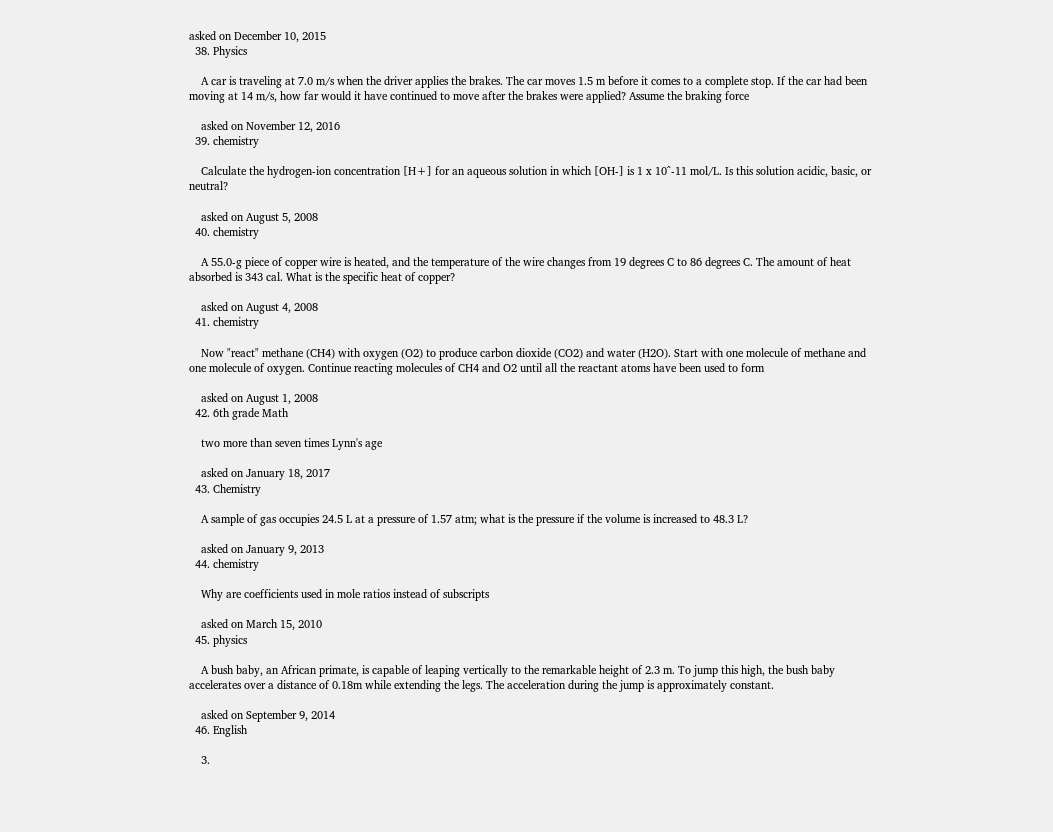asked on December 10, 2015
  38. Physics

    A car is traveling at 7.0 m/s when the driver applies the brakes. The car moves 1.5 m before it comes to a complete stop. If the car had been moving at 14 m/s, how far would it have continued to move after the brakes were applied? Assume the braking force

    asked on November 12, 2016
  39. chemistry

    Calculate the hydrogen-ion concentration [H+] for an aqueous solution in which [OH-] is 1 x 10^-11 mol/L. Is this solution acidic, basic, or neutral?

    asked on August 5, 2008
  40. chemistry

    A 55.0-g piece of copper wire is heated, and the temperature of the wire changes from 19 degrees C to 86 degrees C. The amount of heat absorbed is 343 cal. What is the specific heat of copper?

    asked on August 4, 2008
  41. chemistry

    Now "react" methane (CH4) with oxygen (O2) to produce carbon dioxide (CO2) and water (H2O). Start with one molecule of methane and one molecule of oxygen. Continue reacting molecules of CH4 and O2 until all the reactant atoms have been used to form

    asked on August 1, 2008
  42. 6th grade Math

    two more than seven times Lynn's age

    asked on January 18, 2017
  43. Chemistry

    A sample of gas occupies 24.5 L at a pressure of 1.57 atm; what is the pressure if the volume is increased to 48.3 L?

    asked on January 9, 2013
  44. chemistry

    Why are coefficients used in mole ratios instead of subscripts

    asked on March 15, 2010
  45. physics

    A bush baby, an African primate, is capable of leaping vertically to the remarkable height of 2.3 m. To jump this high, the bush baby accelerates over a distance of 0.18m while extending the legs. The acceleration during the jump is approximately constant.

    asked on September 9, 2014
  46. English

    3.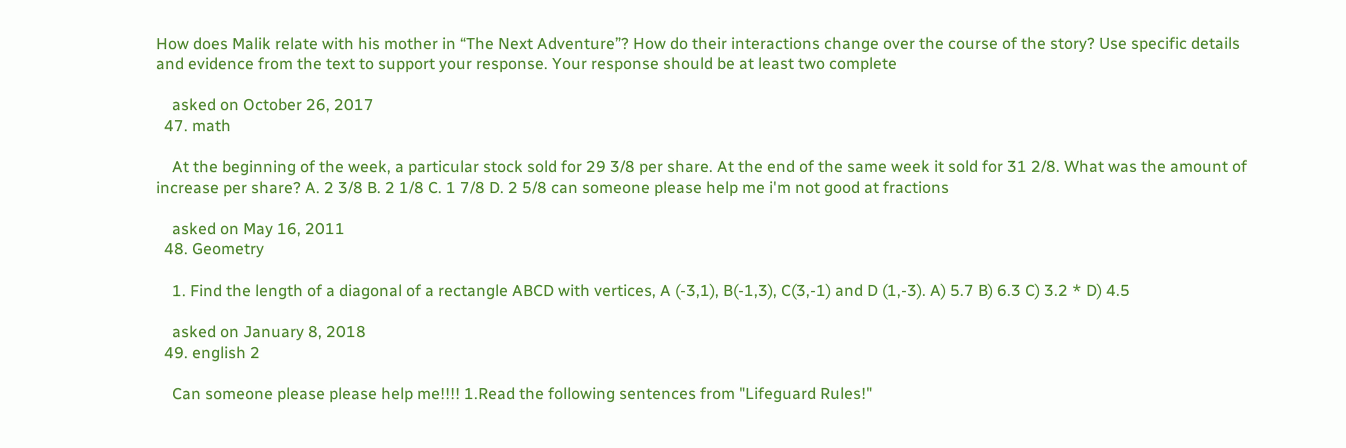How does Malik relate with his mother in “The Next Adventure”? How do their interactions change over the course of the story? Use specific details and evidence from the text to support your response. Your response should be at least two complete

    asked on October 26, 2017
  47. math

    At the beginning of the week, a particular stock sold for 29 3/8 per share. At the end of the same week it sold for 31 2/8. What was the amount of increase per share? A. 2 3/8 B. 2 1/8 C. 1 7/8 D. 2 5/8 can someone please help me i'm not good at fractions

    asked on May 16, 2011
  48. Geometry

    1. Find the length of a diagonal of a rectangle ABCD with vertices, A (-3,1), B(-1,3), C(3,-1) and D (1,-3). A) 5.7 B) 6.3 C) 3.2 * D) 4.5

    asked on January 8, 2018
  49. english 2

    Can someone please please help me!!!! 1.Read the following sentences from "Lifeguard Rules!"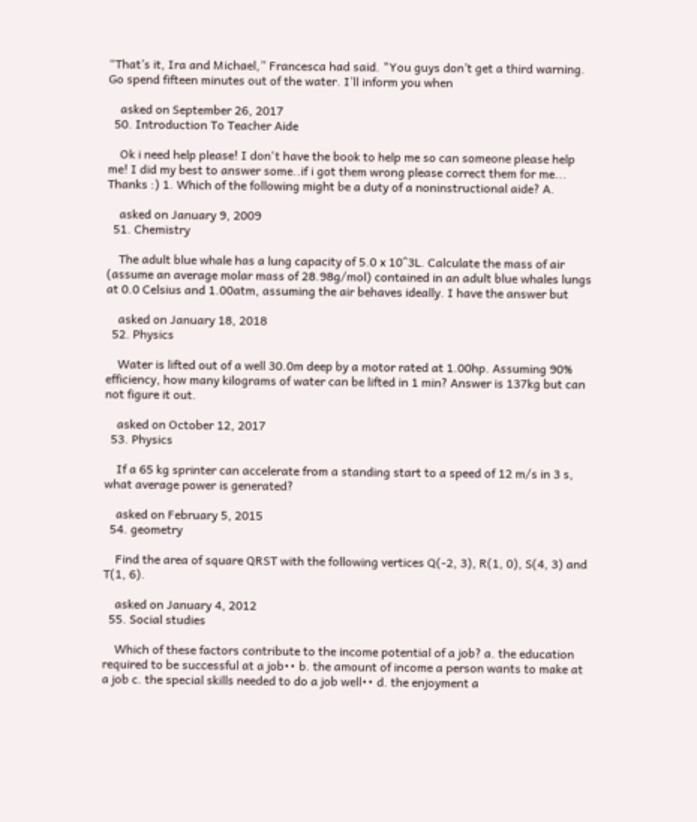“That’s it, Ira and Michael,” Francesca had said. "You guys don’t get a third warning. Go spend fifteen minutes out of the water. I’ll inform you when

    asked on September 26, 2017
  50. Introduction To Teacher Aide

    Ok i need help please! I don't have the book to help me so can someone please help me! I did my best to answer some..if i got them wrong please correct them for me... Thanks :) 1. Which of the following might be a duty of a noninstructional aide? A.

    asked on January 9, 2009
  51. Chemistry

    The adult blue whale has a lung capacity of 5.0 x 10^3L. Calculate the mass of air (assume an average molar mass of 28.98g/mol) contained in an adult blue whales lungs at 0.0 Celsius and 1.00atm, assuming the air behaves ideally. I have the answer but

    asked on January 18, 2018
  52. Physics

    Water is lifted out of a well 30.0m deep by a motor rated at 1.00hp. Assuming 90% efficiency, how many kilograms of water can be lifted in 1 min? Answer is 137kg but can not figure it out.

    asked on October 12, 2017
  53. Physics

    If a 65 kg sprinter can accelerate from a standing start to a speed of 12 m/s in 3 s, what average power is generated?

    asked on February 5, 2015
  54. geometry

    Find the area of square QRST with the following vertices Q(-2, 3), R(1, 0), S(4, 3) and T(1, 6).

    asked on January 4, 2012
  55. Social studies

    Which of these factors contribute to the income potential of a job? a. the education required to be successful at a job•• b. the amount of income a person wants to make at a job c. the special skills needed to do a job well•• d. the enjoyment a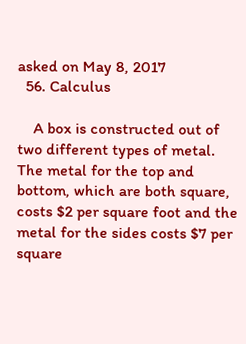asked on May 8, 2017
  56. Calculus

    A box is constructed out of two different types of metal. The metal for the top and bottom, which are both square, costs $2 per square foot and the metal for the sides costs $7 per square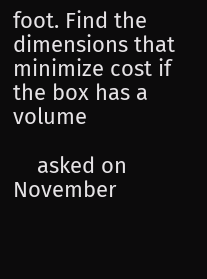foot. Find the dimensions that minimize cost if the box has a volume

    asked on November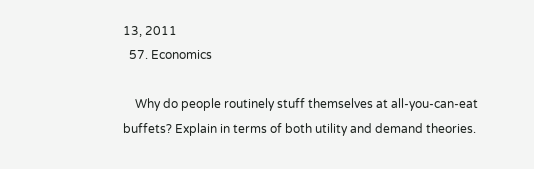13, 2011
  57. Economics

    Why do people routinely stuff themselves at all-you-can-eat buffets? Explain in terms of both utility and demand theories.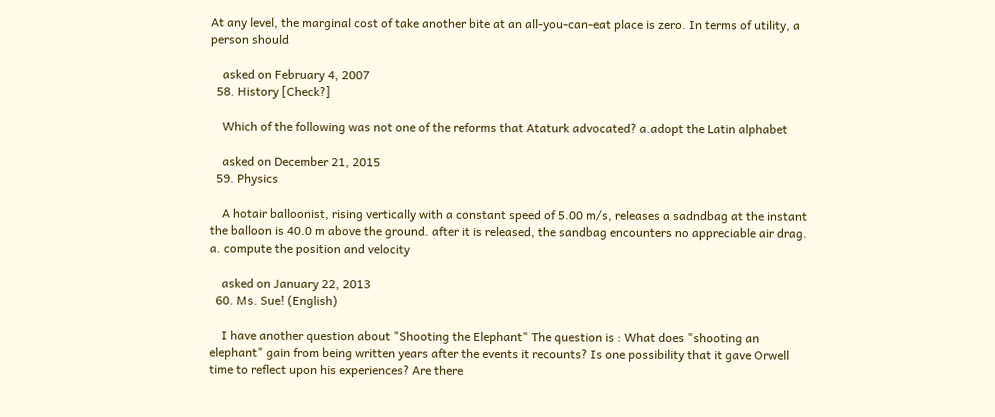At any level, the marginal cost of take another bite at an all-you-can-eat place is zero. In terms of utility, a person should

    asked on February 4, 2007
  58. History [Check?]

    Which of the following was not one of the reforms that Ataturk advocated? a.adopt the Latin alphabet

    asked on December 21, 2015
  59. Physics

    A hotair balloonist, rising vertically with a constant speed of 5.00 m/s, releases a sadndbag at the instant the balloon is 40.0 m above the ground. after it is released, the sandbag encounters no appreciable air drag. a. compute the position and velocity

    asked on January 22, 2013
  60. Ms. Sue! (English)

    I have another question about "Shooting the Elephant" The question is : What does "shooting an elephant" gain from being written years after the events it recounts? Is one possibility that it gave Orwell time to reflect upon his experiences? Are there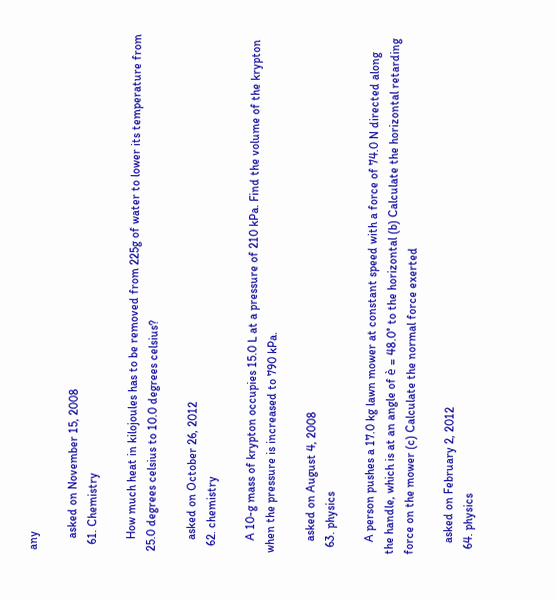any

    asked on November 15, 2008
  61. Chemistry

    How much heat in kilojoules has to be removed from 225g of water to lower its temperature from 25.0 degrees celsius to 10.0 degrees celsius?

    asked on October 26, 2012
  62. chemistry

    A 10-g mass of krypton occupies 15.0 L at a pressure of 210 kPa. Find the volume of the krypton when the pressure is increased to 790 kPa.

    asked on August 4, 2008
  63. physics

    A person pushes a 17.0 kg lawn mower at constant speed with a force of 74.0 N directed along the handle, which is at an angle of è = 48.0° to the horizontal (b) Calculate the horizontal retarding force on the mower (c) Calculate the normal force exerted

    asked on February 2, 2012
  64. physics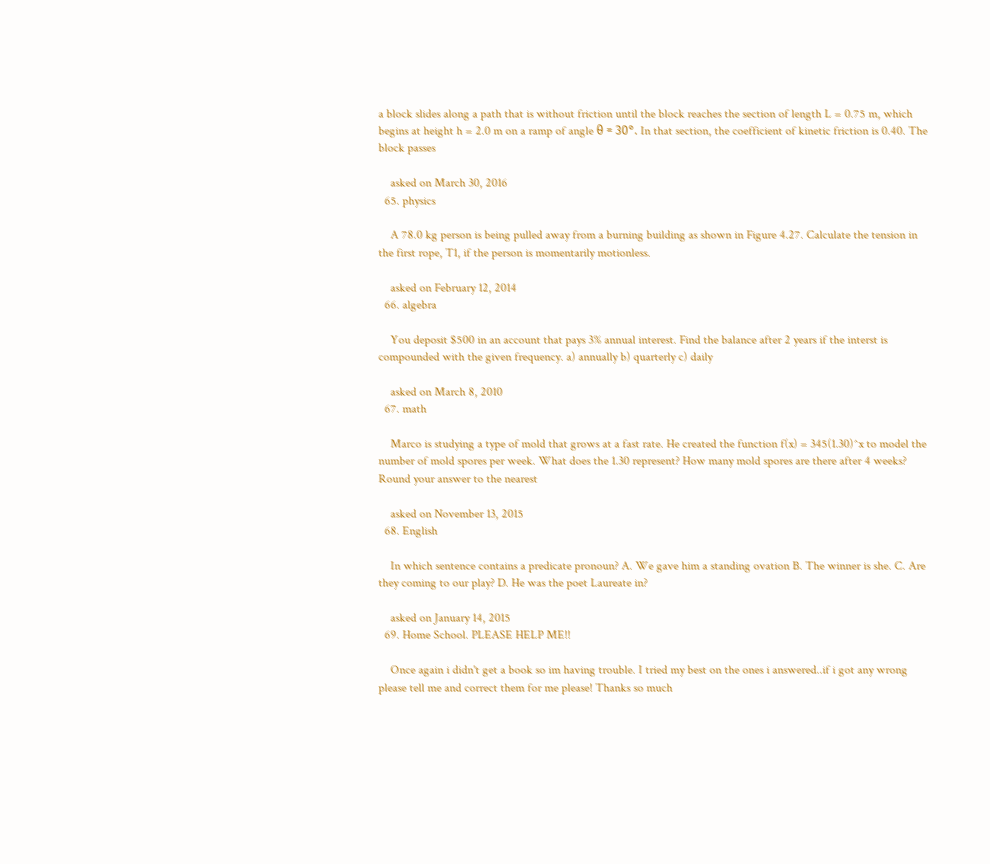a block slides along a path that is without friction until the block reaches the section of length L = 0.75 m, which begins at height h = 2.0 m on a ramp of angle θ = 30°. In that section, the coefficient of kinetic friction is 0.40. The block passes

    asked on March 30, 2016
  65. physics

    A 78.0 kg person is being pulled away from a burning building as shown in Figure 4.27. Calculate the tension in the first rope, T1, if the person is momentarily motionless.

    asked on February 12, 2014
  66. algebra

    You deposit $500 in an account that pays 3% annual interest. Find the balance after 2 years if the interst is compounded with the given frequency. a) annually b) quarterly c) daily

    asked on March 8, 2010
  67. math

    Marco is studying a type of mold that grows at a fast rate. He created the function f(x) = 345(1.30)^x to model the number of mold spores per week. What does the 1.30 represent? How many mold spores are there after 4 weeks? Round your answer to the nearest

    asked on November 13, 2015
  68. English

    In which sentence contains a predicate pronoun? A. We gave him a standing ovation B. The winner is she. C. Are they coming to our play? D. He was the poet Laureate in?

    asked on January 14, 2015
  69. Home School. PLEASE HELP ME!!

    Once again i didn't get a book so im having trouble. I tried my best on the ones i answered..if i got any wrong please tell me and correct them for me please! Thanks so much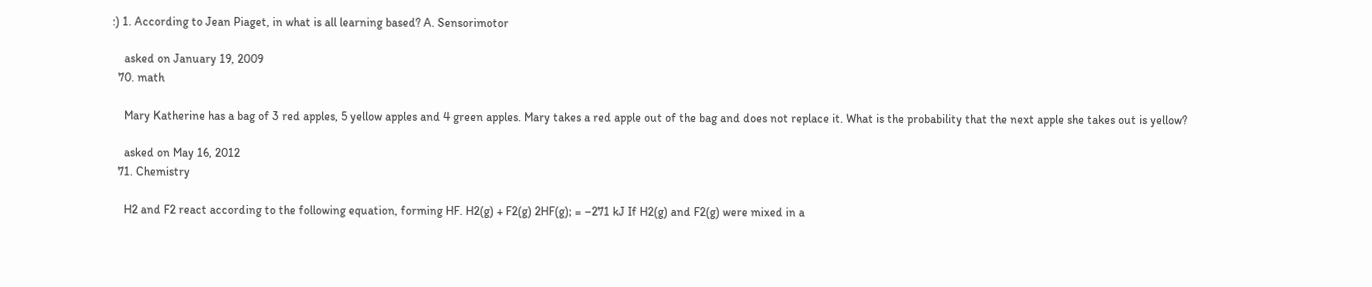:) 1. According to Jean Piaget, in what is all learning based? A. Sensorimotor

    asked on January 19, 2009
  70. math

    Mary Katherine has a bag of 3 red apples, 5 yellow apples and 4 green apples. Mary takes a red apple out of the bag and does not replace it. What is the probability that the next apple she takes out is yellow?

    asked on May 16, 2012
  71. Chemistry

    H2 and F2 react according to the following equation, forming HF. H2(g) + F2(g) 2HF(g); = –271 kJ If H2(g) and F2(g) were mixed in a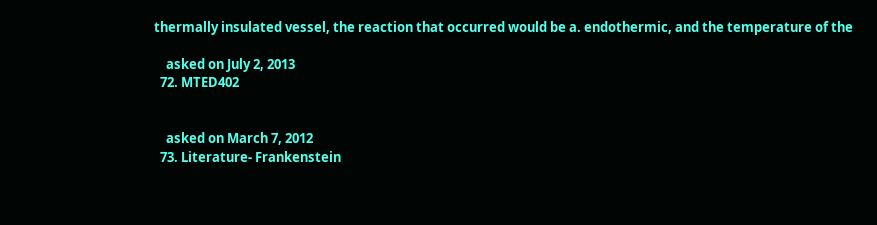thermally insulated vessel, the reaction that occurred would be a. endothermic, and the temperature of the

    asked on July 2, 2013
  72. MTED402


    asked on March 7, 2012
  73. Literature- Frankenstein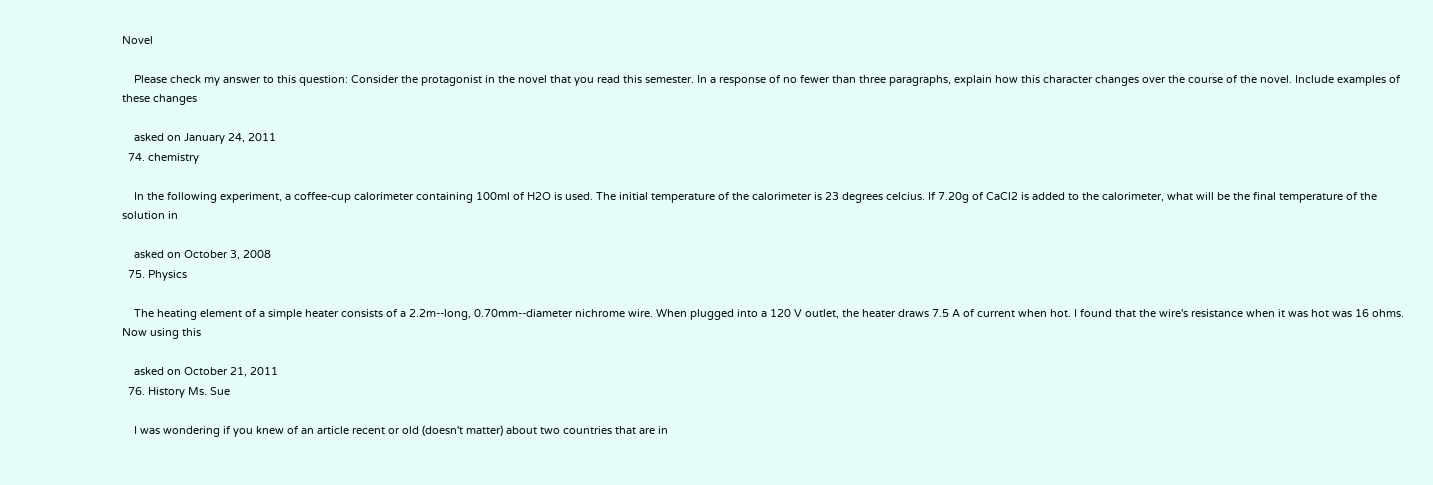Novel

    Please check my answer to this question: Consider the protagonist in the novel that you read this semester. In a response of no fewer than three paragraphs, explain how this character changes over the course of the novel. Include examples of these changes

    asked on January 24, 2011
  74. chemistry

    In the following experiment, a coffee-cup calorimeter containing 100ml of H2O is used. The initial temperature of the calorimeter is 23 degrees celcius. If 7.20g of CaCl2 is added to the calorimeter, what will be the final temperature of the solution in

    asked on October 3, 2008
  75. Physics

    The heating element of a simple heater consists of a 2.2m--long, 0.70mm--diameter nichrome wire. When plugged into a 120 V outlet, the heater draws 7.5 A of current when hot. I found that the wire's resistance when it was hot was 16 ohms. Now using this

    asked on October 21, 2011
  76. History Ms. Sue

    I was wondering if you knew of an article recent or old (doesn't matter) about two countries that are in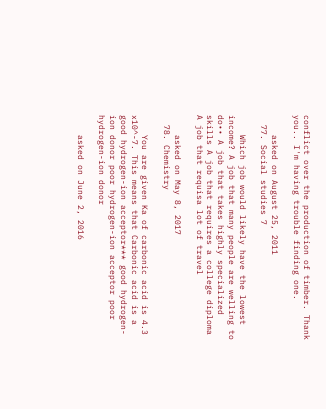conflict over the production of timber. Thank you.. I'm having trouble finding one.

    asked on August 25, 2011
  77. Social studies 7

    Which job would likely have the lowest income? A job that many people are welling to do•• A job that takes highly specialized skills A job that requires a college diploma A job that requisa lot of travel

    asked on May 8, 2017
  78. Chemistry

    You are given Ka of carbonic acid is 4.3 x10^-7. This means that Carbonic acid is a good hydrogen-ion acceptor*** good hydrogen-ion donor poor hydrogen-ion acceptor poor hydrogen-ion donor

    asked on June 2, 2016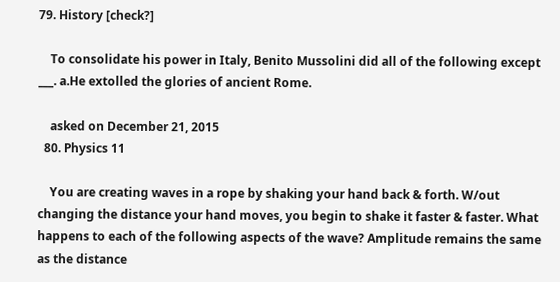79. History [check?]

    To consolidate his power in Italy, Benito Mussolini did all of the following except ___. a.He extolled the glories of ancient Rome.

    asked on December 21, 2015
  80. Physics 11

    You are creating waves in a rope by shaking your hand back & forth. W/out changing the distance your hand moves, you begin to shake it faster & faster. What happens to each of the following aspects of the wave? Amplitude remains the same as the distance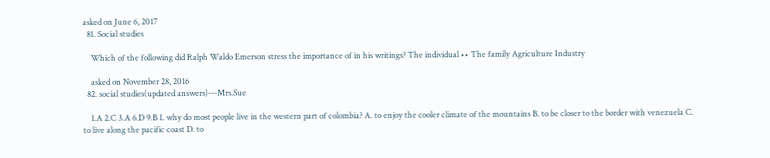asked on June 6, 2017
  81. Social studies

    Which of the following did Ralph Waldo Emerson stress the importance of in his writings? The individual •• The family Agriculture Industry

    asked on November 28, 2016
  82. social studies(updated answers)---Mrs.Sue

    1.A 2.C 3.A 6.D 9.B 1. why do most people live in the western part of colombia? A. to enjoy the cooler climate of the mountains B. to be closer to the border with venezuela C. to live along the pacific coast D. to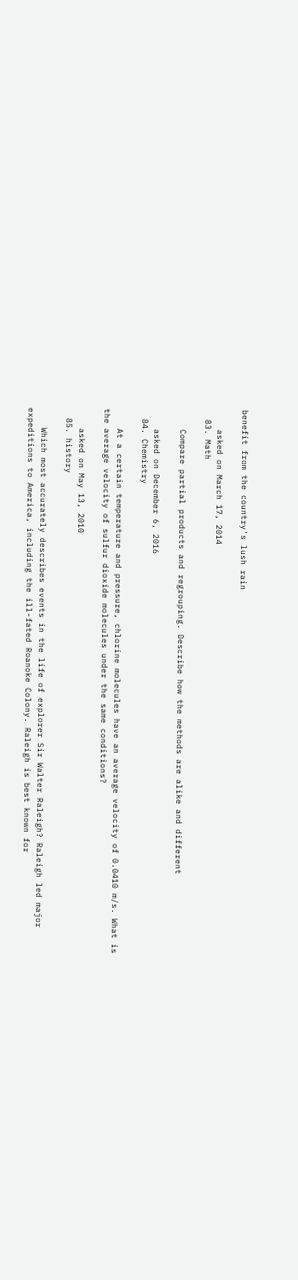benefit from the country's lush rain

    asked on March 17, 2014
  83. Math

    Compare partial products and regrouping. Describe how the methods are alike and different

    asked on December 6, 2016
  84. Chemistry

    At a certain temperature and pressure, chlorine molecules have an average velocity of 0.0410 m/s. What is the average velocity of sulfur dioxide molecules under the same conditions?

    asked on May 13, 2010
  85. history

    Which most accurately describes events in the life of explorer Sir Walter Raleigh? Raleigh led major expeditions to America, including the ill-fated Roanoke Colony. Raleigh is best known for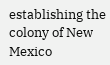establishing the colony of New Mexico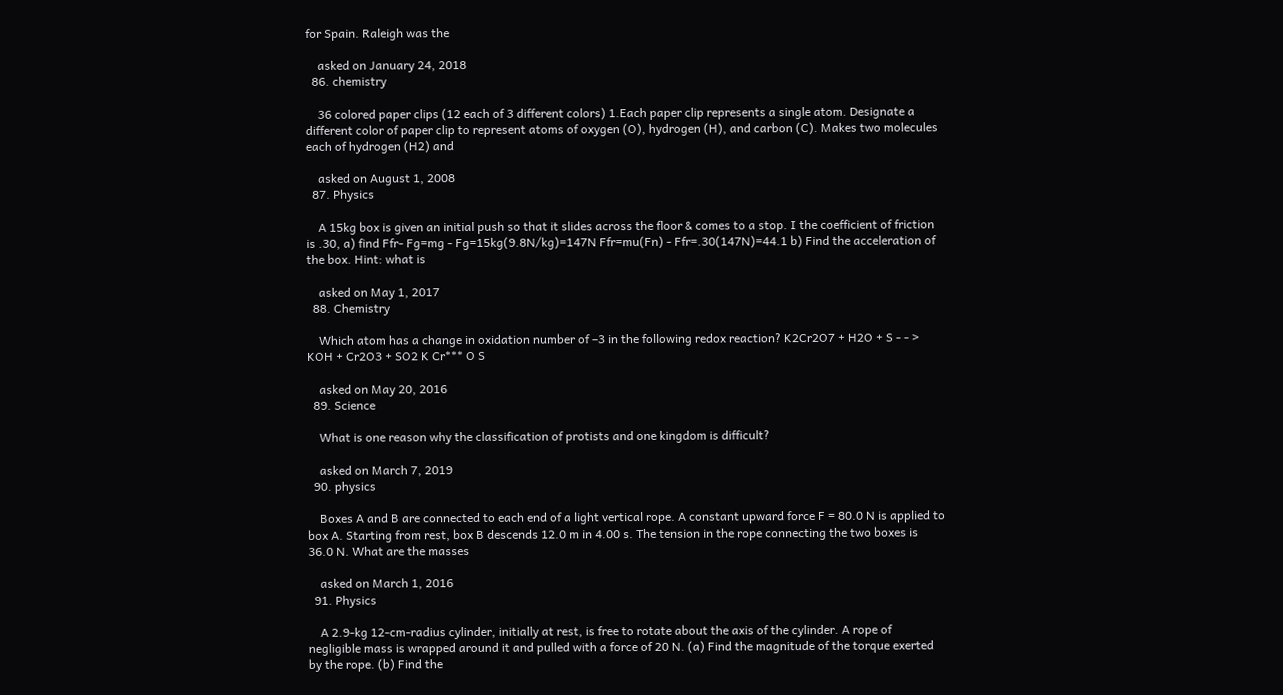for Spain. Raleigh was the

    asked on January 24, 2018
  86. chemistry

    36 colored paper clips (12 each of 3 different colors) 1.Each paper clip represents a single atom. Designate a different color of paper clip to represent atoms of oxygen (O), hydrogen (H), and carbon (C). Makes two molecules each of hydrogen (H2) and

    asked on August 1, 2008
  87. Physics

    A 15kg box is given an initial push so that it slides across the floor & comes to a stop. I the coefficient of friction is .30, a) find Ffr- Fg=mg - Fg=15kg(9.8N/kg)=147N Ffr=mu(Fn) - Ffr=.30(147N)=44.1 b) Find the acceleration of the box. Hint: what is

    asked on May 1, 2017
  88. Chemistry

    Which atom has a change in oxidation number of –3 in the following redox reaction? K2Cr2O7 + H2O + S - - > KOH + Cr2O3 + SO2 K Cr*** O S

    asked on May 20, 2016
  89. Science

    What is one reason why the classification of protists and one kingdom is difficult?

    asked on March 7, 2019
  90. physics

    Boxes A and B are connected to each end of a light vertical rope. A constant upward force F = 80.0 N is applied to box A. Starting from rest, box B descends 12.0 m in 4.00 s. The tension in the rope connecting the two boxes is 36.0 N. What are the masses

    asked on March 1, 2016
  91. Physics

    A 2.9-kg 12-cm-radius cylinder, initially at rest, is free to rotate about the axis of the cylinder. A rope of negligible mass is wrapped around it and pulled with a force of 20 N. (a) Find the magnitude of the torque exerted by the rope. (b) Find the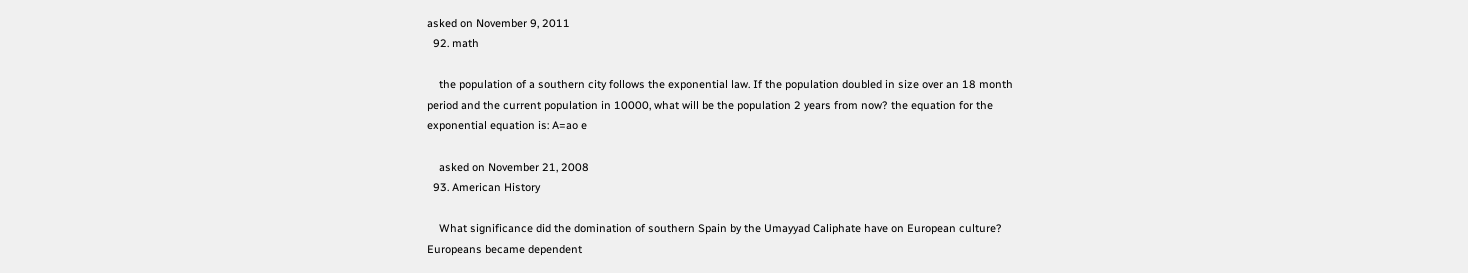asked on November 9, 2011
  92. math

    the population of a southern city follows the exponential law. If the population doubled in size over an 18 month period and the current population in 10000, what will be the population 2 years from now? the equation for the exponential equation is: A=ao e

    asked on November 21, 2008
  93. American History

    What significance did the domination of southern Spain by the Umayyad Caliphate have on European culture? Europeans became dependent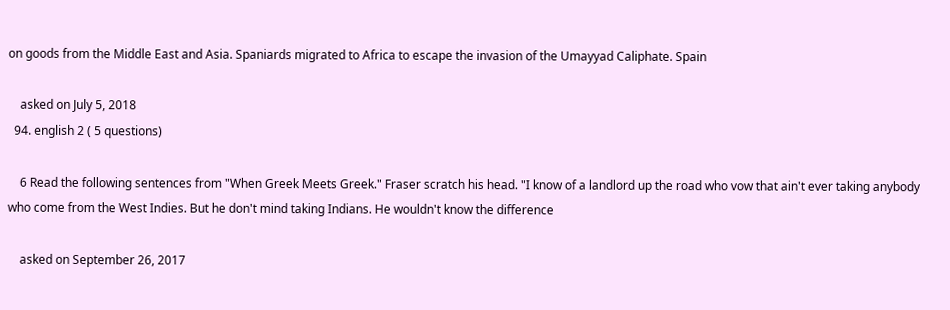on goods from the Middle East and Asia. Spaniards migrated to Africa to escape the invasion of the Umayyad Caliphate. Spain

    asked on July 5, 2018
  94. english 2 ( 5 questions)

    6 Read the following sentences from "When Greek Meets Greek." Fraser scratch his head. "I know of a landlord up the road who vow that ain't ever taking anybody who come from the West Indies. But he don't mind taking Indians. He wouldn't know the difference

    asked on September 26, 2017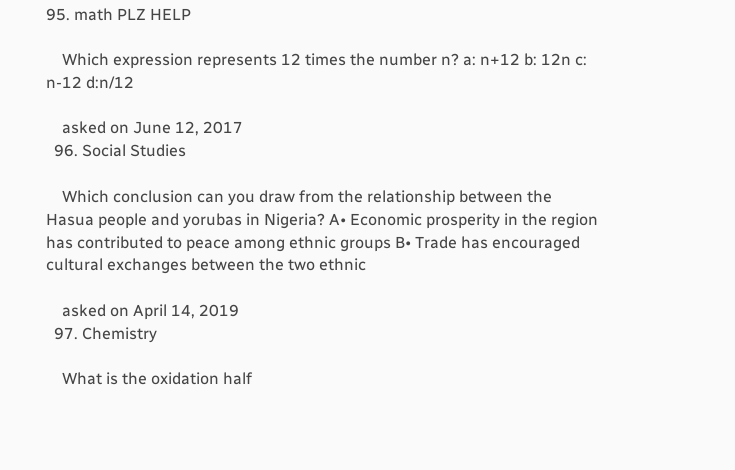95. math PLZ HELP

    Which expression represents 12 times the number n? a: n+12 b: 12n c: n-12 d:n/12

    asked on June 12, 2017
  96. Social Studies

    Which conclusion can you draw from the relationship between the Hasua people and yorubas in Nigeria? A• Economic prosperity in the region has contributed to peace among ethnic groups B• Trade has encouraged cultural exchanges between the two ethnic

    asked on April 14, 2019
  97. Chemistry

    What is the oxidation half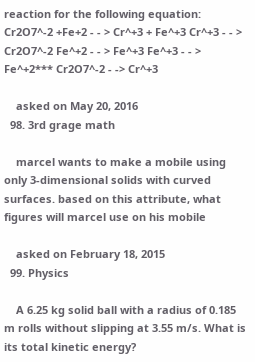reaction for the following equation: Cr2O7^-2 +Fe+2 - - > Cr^+3 + Fe^+3 Cr^+3 - - > Cr2O7^-2 Fe^+2 - - > Fe^+3 Fe^+3 - - > Fe^+2*** Cr2O7^-2 - -> Cr^+3

    asked on May 20, 2016
  98. 3rd grage math

    marcel wants to make a mobile using only 3-dimensional solids with curved surfaces. based on this attribute, what figures will marcel use on his mobile

    asked on February 18, 2015
  99. Physics

    A 6.25 kg solid ball with a radius of 0.185 m rolls without slipping at 3.55 m/s. What is its total kinetic energy?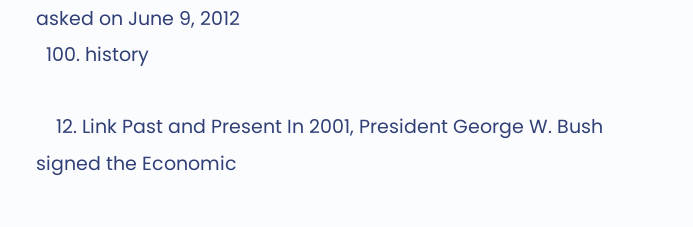asked on June 9, 2012
  100. history

    12. Link Past and Present In 2001, President George W. Bush signed the Economic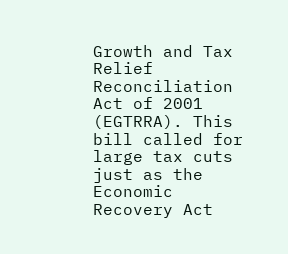Growth and Tax Relief Reconciliation Act of 2001 (EGTRRA). This bill called for large tax cuts just as the Economic Recovery Act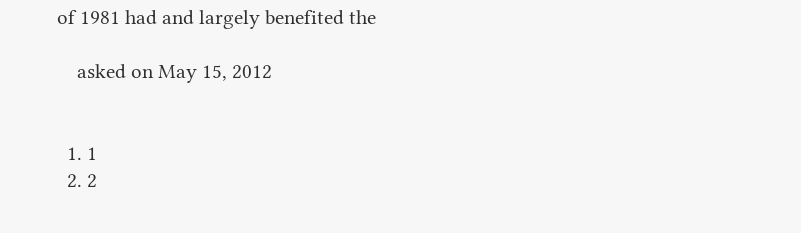of 1981 had and largely benefited the

    asked on May 15, 2012


  1. 1
  2. 2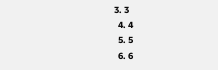3. 3
  4. 4
  5. 5
  6. 6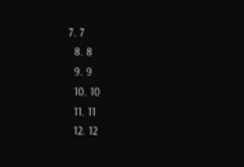7. 7
  8. 8
  9. 9
  10. 10
  11. 11
  12. 12